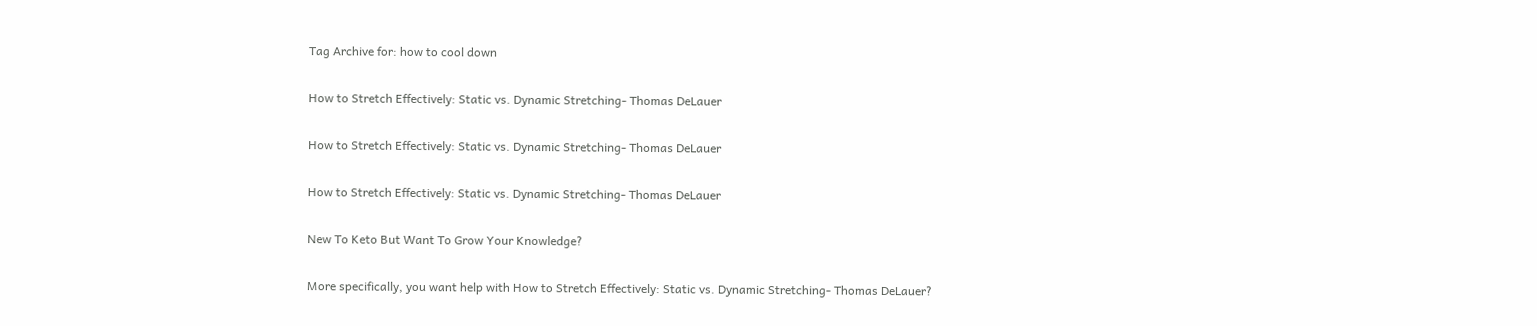Tag Archive for: how to cool down

How to Stretch Effectively: Static vs. Dynamic Stretching- Thomas DeLauer

How to Stretch Effectively: Static vs. Dynamic Stretching- Thomas DeLauer

How to Stretch Effectively: Static vs. Dynamic Stretching- Thomas DeLauer

New To Keto But Want To Grow Your Knowledge?

More specifically, you want help with How to Stretch Effectively: Static vs. Dynamic Stretching- Thomas DeLauer?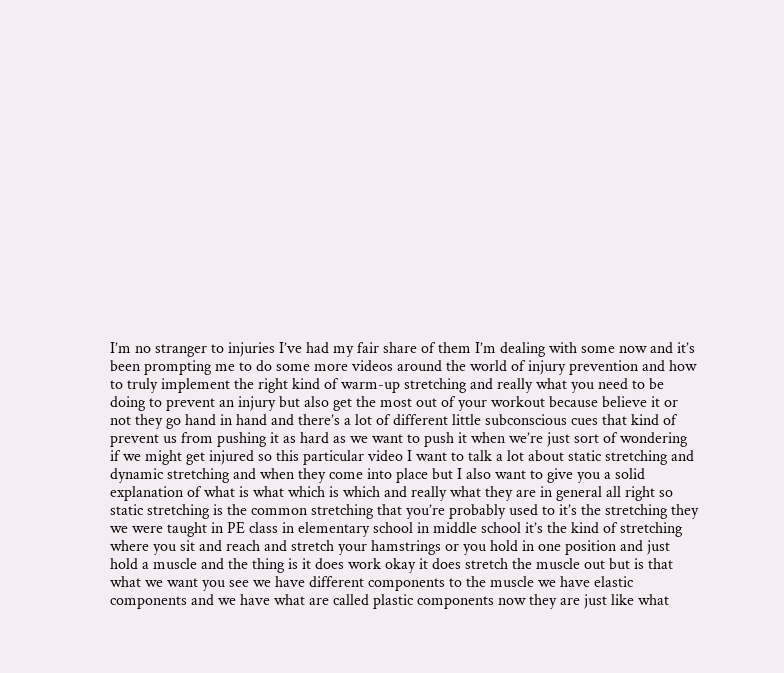I’m no stranger to injuries I’ve had my fair share of them I’m dealing with some now and it’s been prompting me to do some more videos around the world of injury prevention and how to truly implement the right kind of warm-up stretching and really what you need to be doing to prevent an injury but also get the most out of your workout because believe it or not they go hand in hand and there’s a lot of different little subconscious cues that kind of prevent us from pushing it as hard as we want to push it when we’re just sort of wondering if we might get injured so this particular video I want to talk a lot about static stretching and dynamic stretching and when they come into place but I also want to give you a solid explanation of what is what which is which and really what they are in general all right so static stretching is the common stretching that you’re probably used to it’s the stretching they we were taught in PE class in elementary school in middle school it’s the kind of stretching where you sit and reach and stretch your hamstrings or you hold in one position and just hold a muscle and the thing is it does work okay it does stretch the muscle out but is that what we want you see we have different components to the muscle we have elastic components and we have what are called plastic components now they are just like what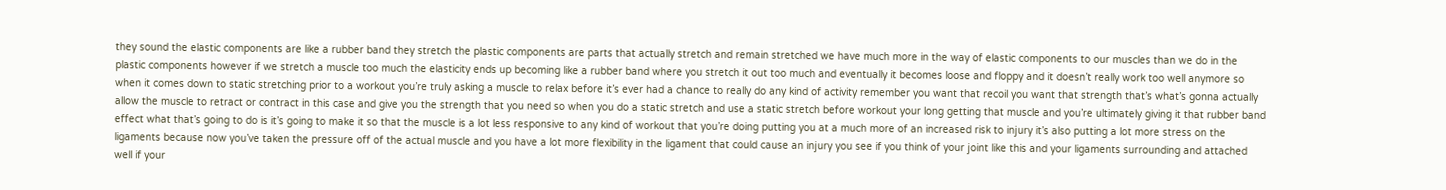they sound the elastic components are like a rubber band they stretch the plastic components are parts that actually stretch and remain stretched we have much more in the way of elastic components to our muscles than we do in the plastic components however if we stretch a muscle too much the elasticity ends up becoming like a rubber band where you stretch it out too much and eventually it becomes loose and floppy and it doesn’t really work too well anymore so when it comes down to static stretching prior to a workout you’re truly asking a muscle to relax before it’s ever had a chance to really do any kind of activity remember you want that recoil you want that strength that’s what’s gonna actually allow the muscle to retract or contract in this case and give you the strength that you need so when you do a static stretch and use a static stretch before workout your long getting that muscle and you’re ultimately giving it that rubber band effect what that’s going to do is it’s going to make it so that the muscle is a lot less responsive to any kind of workout that you’re doing putting you at a much more of an increased risk to injury it’s also putting a lot more stress on the ligaments because now you’ve taken the pressure off of the actual muscle and you have a lot more flexibility in the ligament that could cause an injury you see if you think of your joint like this and your ligaments surrounding and attached well if your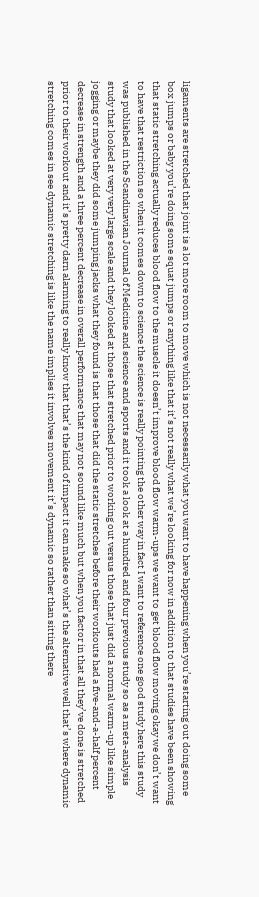ligaments are stretched that joint is a lot more room to move which is not necessarily what you want to have happening when you’re starting out doing some box jumps or baby you’re doing some squat jumps or anything like that it’s not really what we’re looking for now in addition to that studies have been showing that static stretching actually reduces blood flow to the muscle it doesn’t improve blood flow warm-ups we want to get blood flow moving okay we don’t want to have that restriction so when it comes down to science the science is really pointing the other way in fact I want to reference one good study here this study was published in the Scandinavian Journal of Medicine and science and sports and it took a look at a hundred and four previous study so as a meta-analysis study that looked at very very large scale and they looked at those that stretched prior to working out versus those that just did a normal warm-up like simple jogging or maybe they did some jumping jacks what they found is that those that did the static stretches before their workouts had a five-and-a-half percent decrease in strength and a three percent decrease in overall performance that may not sound like much but when you factor in that all they’ve done is stretched prior to their workout and it’s pretty darn alarming to really know that that’s the kind of impact it can make so what’s the alternative well that’s where dynamic stretching comes in see dynamic stretching is like the name implies it involves movement it’s dynamic so rather than sitting there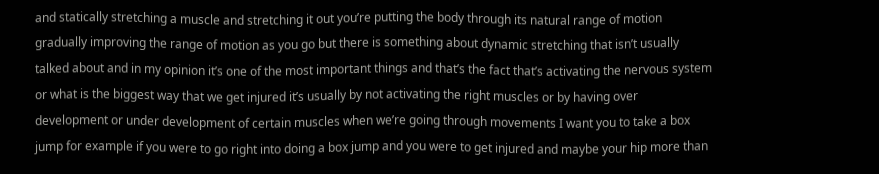and statically stretching a muscle and stretching it out you’re putting the body through its natural range of motion gradually improving the range of motion as you go but there is something about dynamic stretching that isn’t usually talked about and in my opinion it’s one of the most important things and that’s the fact that’s activating the nervous system or what is the biggest way that we get injured it’s usually by not activating the right muscles or by having over development or under development of certain muscles when we’re going through movements I want you to take a box jump for example if you were to go right into doing a box jump and you were to get injured and maybe your hip more than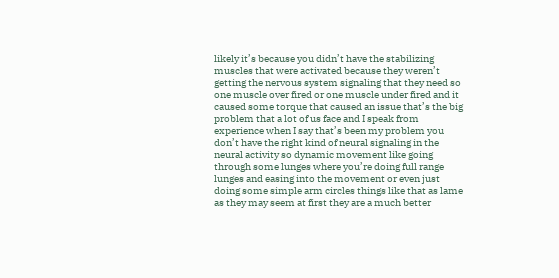likely it’s because you didn’t have the stabilizing muscles that were activated because they weren’t getting the nervous system signaling that they need so one muscle over fired or one muscle under fired and it caused some torque that caused an issue that’s the big problem that a lot of us face and I speak from experience when I say that’s been my problem you don’t have the right kind of neural signaling in the neural activity so dynamic movement like going through some lunges where you’re doing full range lunges and easing into the movement or even just doing some simple arm circles things like that as lame as they may seem at first they are a much better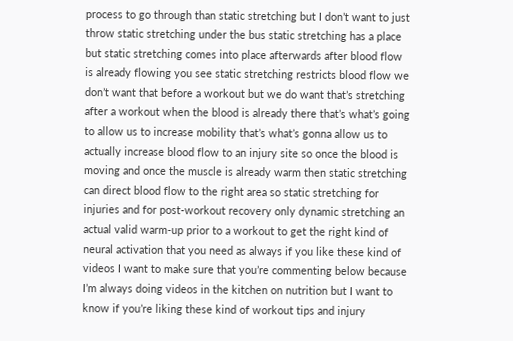process to go through than static stretching but I don’t want to just throw static stretching under the bus static stretching has a place but static stretching comes into place afterwards after blood flow is already flowing you see static stretching restricts blood flow we don’t want that before a workout but we do want that’s stretching after a workout when the blood is already there that’s what’s going to allow us to increase mobility that’s what’s gonna allow us to actually increase blood flow to an injury site so once the blood is moving and once the muscle is already warm then static stretching can direct blood flow to the right area so static stretching for injuries and for post-workout recovery only dynamic stretching an actual valid warm-up prior to a workout to get the right kind of neural activation that you need as always if you like these kind of videos I want to make sure that you’re commenting below because I’m always doing videos in the kitchen on nutrition but I want to know if you’re liking these kind of workout tips and injury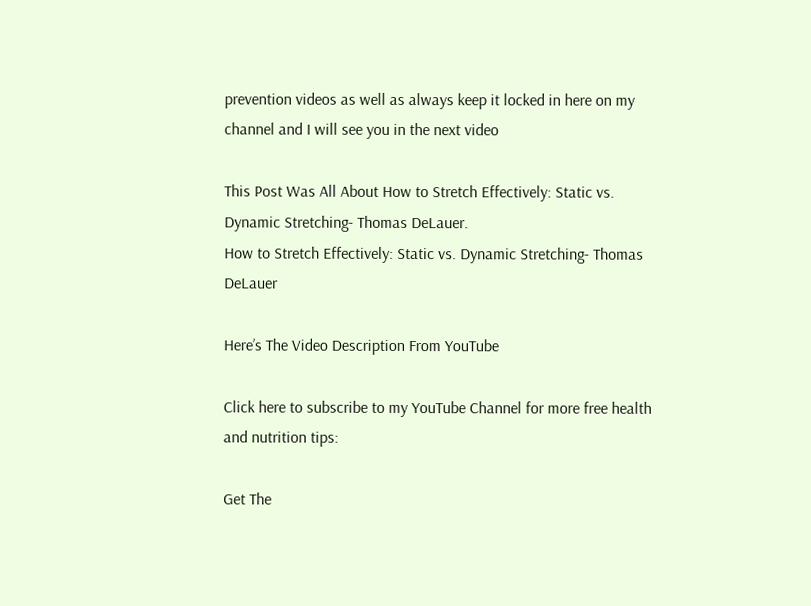prevention videos as well as always keep it locked in here on my channel and I will see you in the next video

This Post Was All About How to Stretch Effectively: Static vs. Dynamic Stretching- Thomas DeLauer.
How to Stretch Effectively: Static vs. Dynamic Stretching- Thomas DeLauer

Here’s The Video Description From YouTube

Click here to subscribe to my YouTube Channel for more free health and nutrition tips:

Get The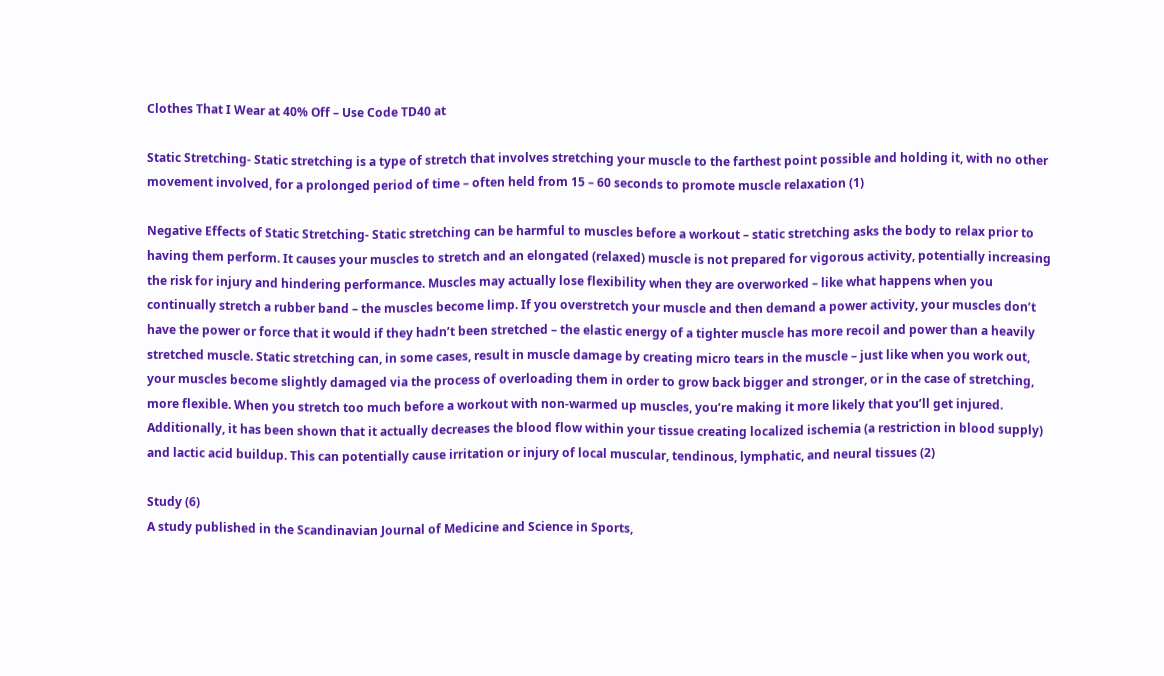Clothes That I Wear at 40% Off – Use Code TD40 at

Static Stretching- Static stretching is a type of stretch that involves stretching your muscle to the farthest point possible and holding it, with no other movement involved, for a prolonged period of time – often held from 15 – 60 seconds to promote muscle relaxation (1)

Negative Effects of Static Stretching- Static stretching can be harmful to muscles before a workout – static stretching asks the body to relax prior to having them perform. It causes your muscles to stretch and an elongated (relaxed) muscle is not prepared for vigorous activity, potentially increasing the risk for injury and hindering performance. Muscles may actually lose flexibility when they are overworked – like what happens when you continually stretch a rubber band – the muscles become limp. If you overstretch your muscle and then demand a power activity, your muscles don’t have the power or force that it would if they hadn’t been stretched – the elastic energy of a tighter muscle has more recoil and power than a heavily stretched muscle. Static stretching can, in some cases, result in muscle damage by creating micro tears in the muscle – just like when you work out, your muscles become slightly damaged via the process of overloading them in order to grow back bigger and stronger, or in the case of stretching, more flexible. When you stretch too much before a workout with non-warmed up muscles, you’re making it more likely that you’ll get injured. Additionally, it has been shown that it actually decreases the blood flow within your tissue creating localized ischemia (a restriction in blood supply) and lactic acid buildup. This can potentially cause irritation or injury of local muscular, tendinous, lymphatic, and neural tissues (2)

Study (6)
A study published in the Scandinavian Journal of Medicine and Science in Sports,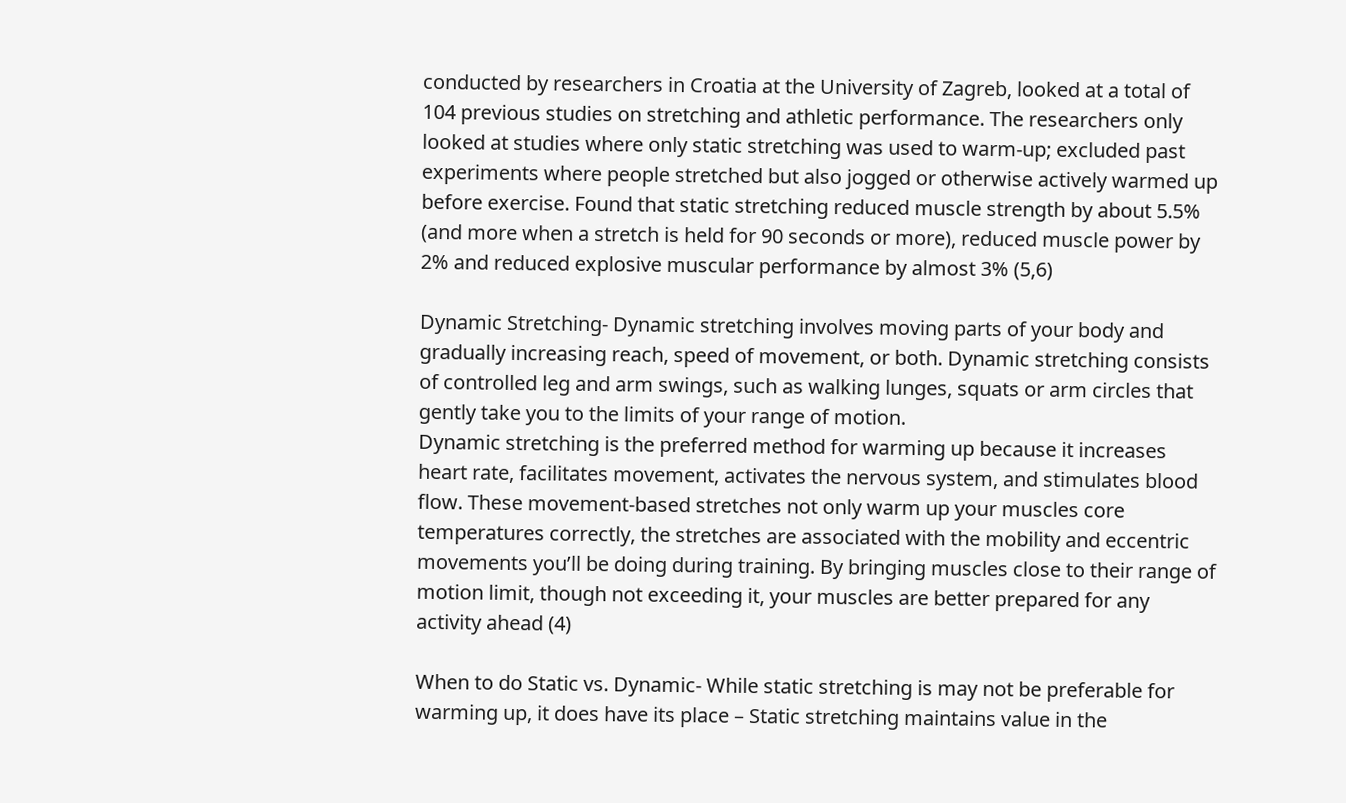conducted by researchers in Croatia at the University of Zagreb, looked at a total of 104 previous studies on stretching and athletic performance. The researchers only looked at studies where only static stretching was used to warm-up; excluded past experiments where people stretched but also jogged or otherwise actively warmed up before exercise. Found that static stretching reduced muscle strength by about 5.5% (and more when a stretch is held for 90 seconds or more), reduced muscle power by 2% and reduced explosive muscular performance by almost 3% (5,6)

Dynamic Stretching- Dynamic stretching involves moving parts of your body and gradually increasing reach, speed of movement, or both. Dynamic stretching consists of controlled leg and arm swings, such as walking lunges, squats or arm circles that gently take you to the limits of your range of motion.
Dynamic stretching is the preferred method for warming up because it increases heart rate, facilitates movement, activates the nervous system, and stimulates blood flow. These movement-based stretches not only warm up your muscles core temperatures correctly, the stretches are associated with the mobility and eccentric movements you’ll be doing during training. By bringing muscles close to their range of motion limit, though not exceeding it, your muscles are better prepared for any activity ahead (4)

When to do Static vs. Dynamic- While static stretching is may not be preferable for warming up, it does have its place – Static stretching maintains value in the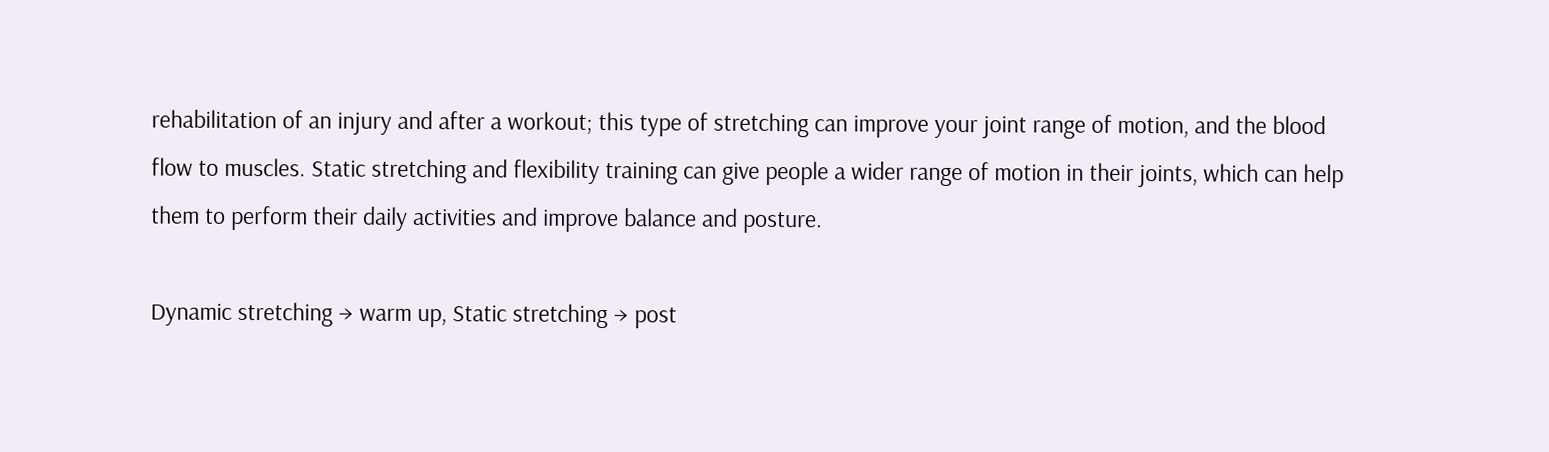rehabilitation of an injury and after a workout; this type of stretching can improve your joint range of motion, and the blood flow to muscles. Static stretching and flexibility training can give people a wider range of motion in their joints, which can help them to perform their daily activities and improve balance and posture.

Dynamic stretching → warm up, Static stretching → post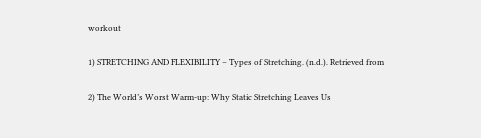workout

1) STRETCHING AND FLEXIBILITY – Types of Stretching. (n.d.). Retrieved from

2) The World’s Worst Warm-up: Why Static Stretching Leaves Us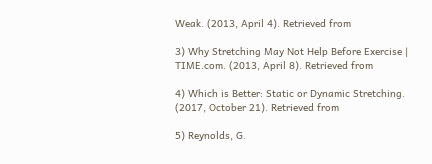Weak. (2013, April 4). Retrieved from

3) Why Stretching May Not Help Before Exercise | TIME.com. (2013, April 8). Retrieved from

4) Which is Better: Static or Dynamic Stretching. (2017, October 21). Retrieved from

5) Reynolds, G.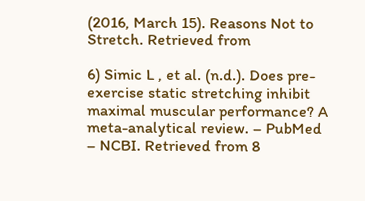(2016, March 15). Reasons Not to Stretch. Retrieved from

6) Simic L , et al. (n.d.). Does pre-exercise static stretching inhibit maximal muscular performance? A meta-analytical review. – PubMed – NCBI. Retrieved from 8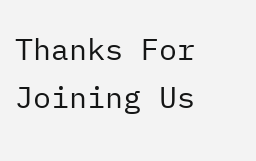Thanks For Joining Us